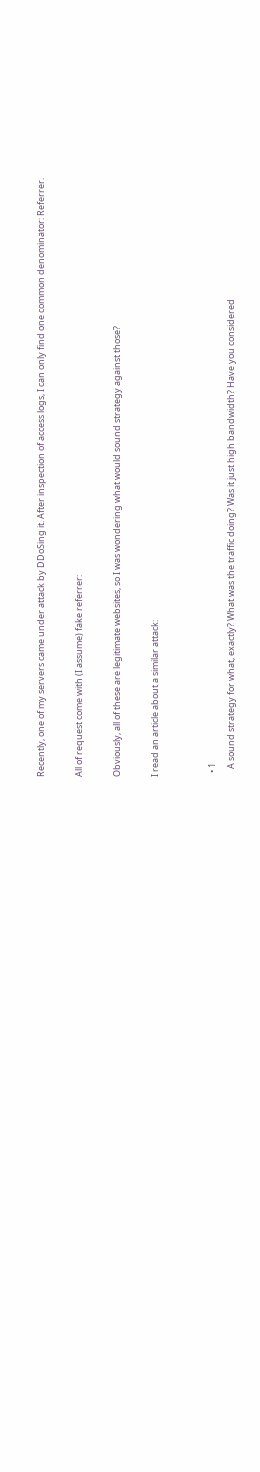Recently, one of my servers came under attack by DDoSing it. After inspection of access logs, I can only find one common denominator: Referrer.

All of request come with (I assume) fake referrer:

Obviously, all of these are legitimate websites, so I was wondering what would sound strategy against those?

I read an article about a similar attack:


  • 1
    A sound strategy for what, exactly? What was the traffic doing? Was it just high bandwidth? Have you considered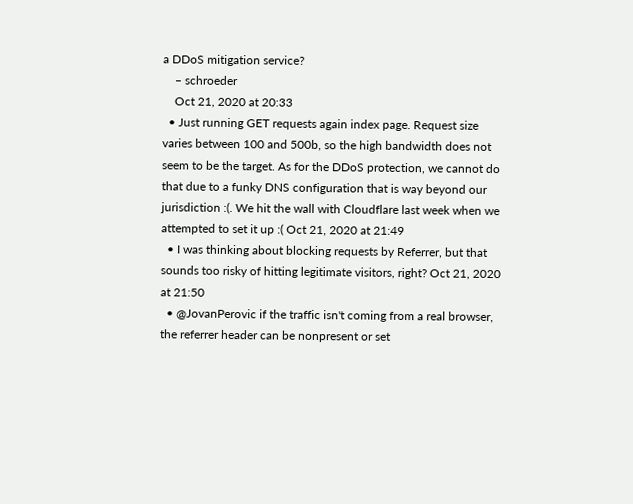a DDoS mitigation service?
    – schroeder
    Oct 21, 2020 at 20:33
  • Just running GET requests again index page. Request size varies between 100 and 500b, so the high bandwidth does not seem to be the target. As for the DDoS protection, we cannot do that due to a funky DNS configuration that is way beyond our jurisdiction :(. We hit the wall with Cloudflare last week when we attempted to set it up :( Oct 21, 2020 at 21:49
  • I was thinking about blocking requests by Referrer, but that sounds too risky of hitting legitimate visitors, right? Oct 21, 2020 at 21:50
  • @JovanPerovic if the traffic isn't coming from a real browser, the referrer header can be nonpresent or set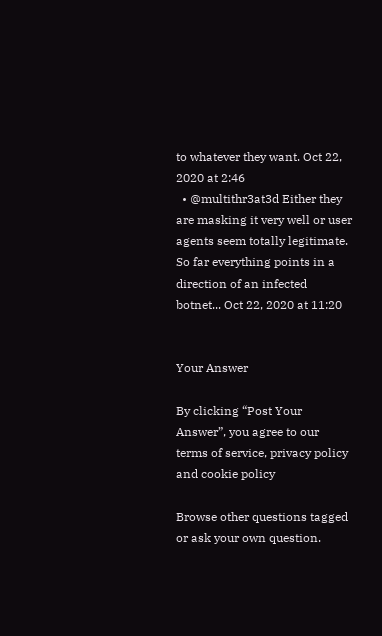to whatever they want. Oct 22, 2020 at 2:46
  • @multithr3at3d Either they are masking it very well or user agents seem totally legitimate. So far everything points in a direction of an infected botnet... Oct 22, 2020 at 11:20


Your Answer

By clicking “Post Your Answer”, you agree to our terms of service, privacy policy and cookie policy

Browse other questions tagged or ask your own question.